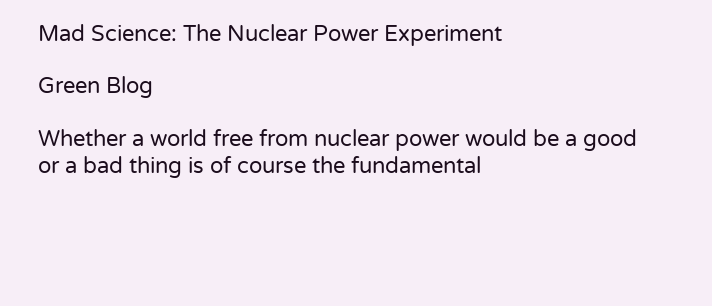Mad Science: The Nuclear Power Experiment

Green Blog

Whether a world free from nuclear power would be a good or a bad thing is of course the fundamental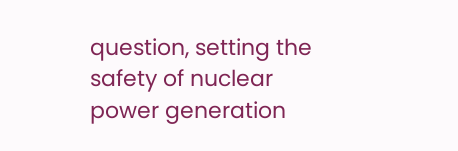question, setting the safety of nuclear power generation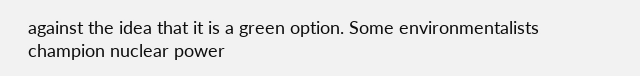against the idea that it is a green option. Some environmentalists champion nuclear power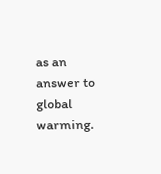as an answer to global warming.